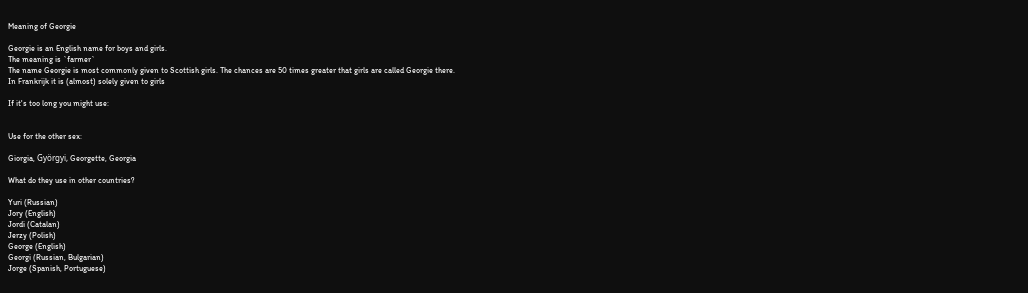Meaning of Georgie

Georgie is an English name for boys and girls.
The meaning is `farmer`
The name Georgie is most commonly given to Scottish girls. The chances are 50 times greater that girls are called Georgie there.
In Frankrijk it is (almost) solely given to girls

If it's too long you might use:


Use for the other sex:

Giorgia, Györgyi, Georgette, Georgia

What do they use in other countries?

Yuri (Russian)
Jory (English)
Jordi (Catalan)
Jerzy (Polish)
George (English)
Georgi (Russian, Bulgarian)
Jorge (Spanish, Portuguese)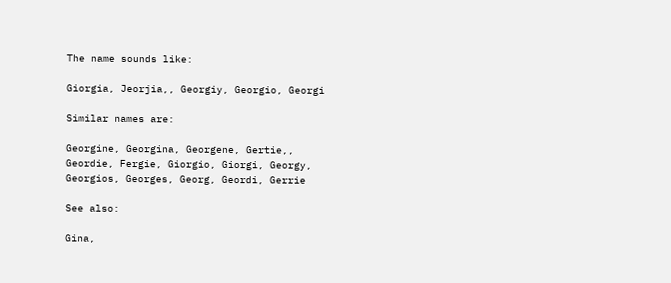The name sounds like:

Giorgia, Jeorjia,, Georgiy, Georgio, Georgi

Similar names are:

Georgine, Georgina, Georgene, Gertie,, Geordie, Fergie, Giorgio, Giorgi, Georgy, Georgios, Georges, Georg, Geordi, Gerrie

See also:

Gina,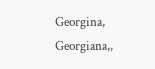Georgina, Georgiana,,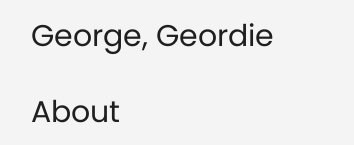George, Geordie

About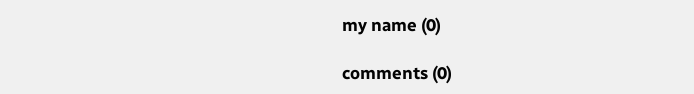my name (0)

comments (0)